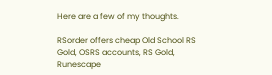Here are a few of my thoughts.

RSorder offers cheap Old School RS Gold, OSRS accounts, RS Gold, Runescape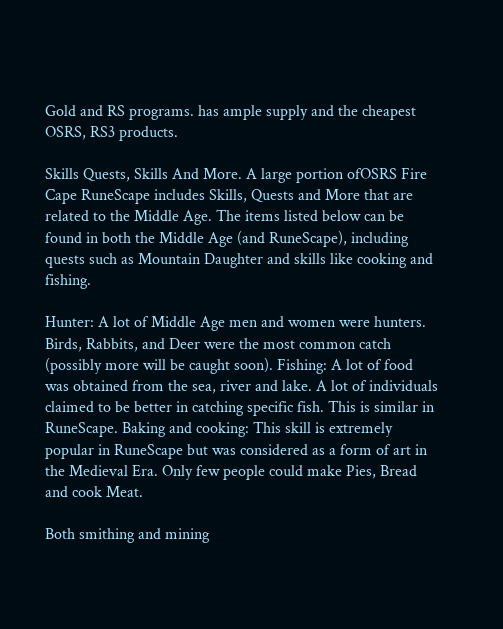Gold and RS programs. has ample supply and the cheapest OSRS, RS3 products.

Skills Quests, Skills And More. A large portion ofOSRS Fire Cape RuneScape includes Skills, Quests and More that are related to the Middle Age. The items listed below can be found in both the Middle Age (and RuneScape), including quests such as Mountain Daughter and skills like cooking and fishing.

Hunter: A lot of Middle Age men and women were hunters. Birds, Rabbits, and Deer were the most common catch (possibly more will be caught soon). Fishing: A lot of food was obtained from the sea, river and lake. A lot of individuals claimed to be better in catching specific fish. This is similar in RuneScape. Baking and cooking: This skill is extremely popular in RuneScape but was considered as a form of art in the Medieval Era. Only few people could make Pies, Bread and cook Meat.

Both smithing and mining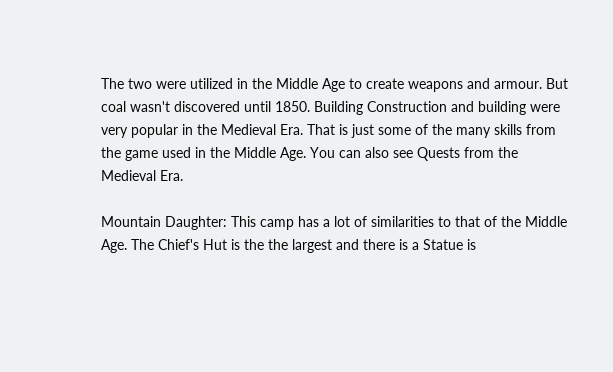The two were utilized in the Middle Age to create weapons and armour. But coal wasn't discovered until 1850. Building Construction and building were very popular in the Medieval Era. That is just some of the many skills from the game used in the Middle Age. You can also see Quests from the Medieval Era.

Mountain Daughter: This camp has a lot of similarities to that of the Middle Age. The Chief's Hut is the the largest and there is a Statue is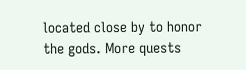located close by to honor the gods. More quests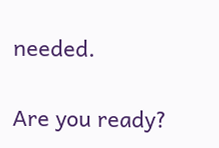needed.

Are you ready?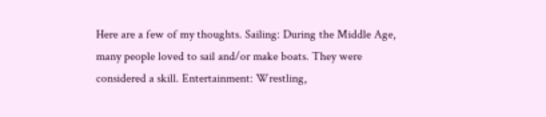Here are a few of my thoughts. Sailing: During the Middle Age, many people loved to sail and/or make boats. They were considered a skill. Entertainment: Wrestling,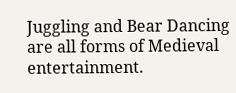Juggling and Bear Dancing are all forms of Medieval entertainment.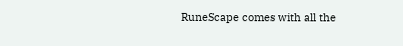RuneScape comes with all the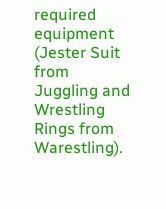required equipment (Jester Suit from Juggling and Wrestling Rings from Warestling).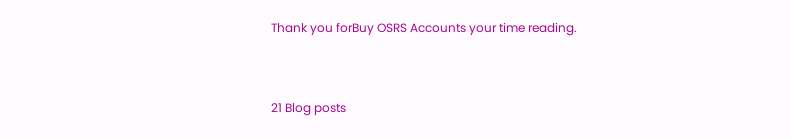Thank you forBuy OSRS Accounts your time reading.


21 Blog posts